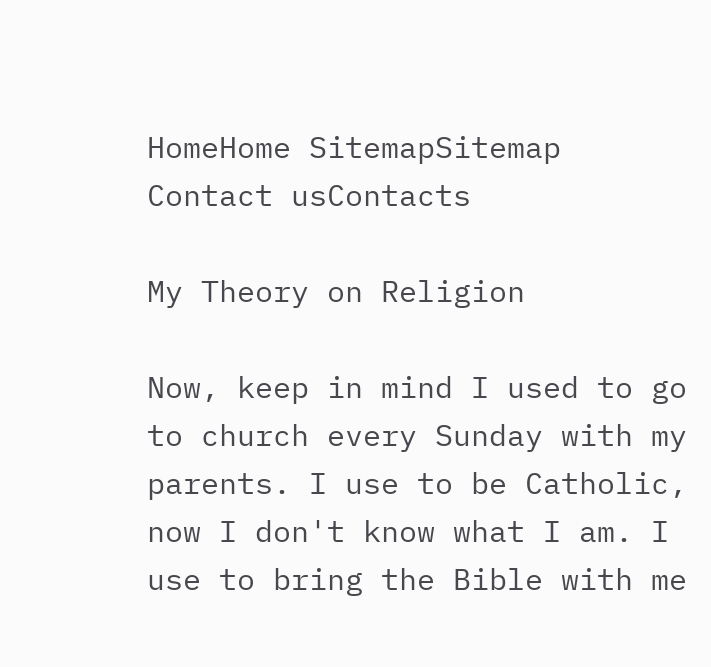HomeHome SitemapSitemap Contact usContacts

My Theory on Religion

Now, keep in mind I used to go to church every Sunday with my parents. I use to be Catholic, now I don't know what I am. I use to bring the Bible with me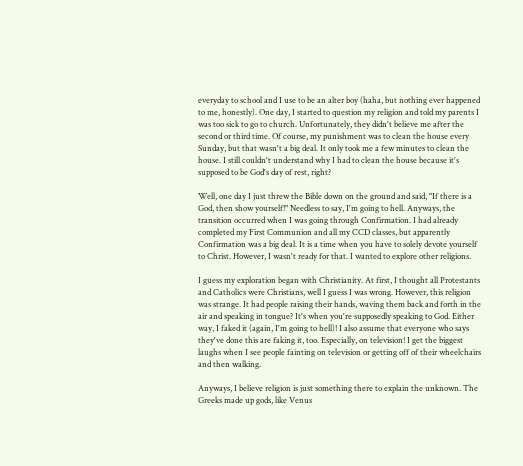everyday to school and I use to be an alter boy (haha, but nothing ever happened to me, honestly). One day, I started to question my religion and told my parents I was too sick to go to church. Unfortunately, they didn't believe me after the second or third time. Of course, my punishment was to clean the house every Sunday, but that wasn't a big deal. It only took me a few minutes to clean the house. I still couldn't understand why I had to clean the house because it's supposed to be God's day of rest, right?

Well, one day I just threw the Bible down on the ground and said, "If there is a God, then show yourself!" Needless to say, I'm going to hell. Anyways, the transition occurred when I was going through Confirmation. I had already completed my First Communion and all my CCD classes, but apparently Confirmation was a big deal. It is a time when you have to solely devote yourself to Christ. However, I wasn't ready for that. I wanted to explore other religions.

I guess my exploration began with Christianity. At first, I thought all Protestants and Catholics were Christians, well I guess I was wrong. However, this religion was strange. It had people raising their hands, waving them back and forth in the air and speaking in tongue? It's when you're supposedly speaking to God. Either way, I faked it (again, I'm going to hell)! I also assume that everyone who says they've done this are faking it, too. Especially, on television! I get the biggest laughs when I see people fainting on television or getting off of their wheelchairs and then walking.

Anyways, I believe religion is just something there to explain the unknown. The Greeks made up gods, like Venus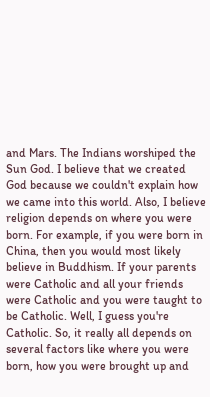and Mars. The Indians worshiped the Sun God. I believe that we created God because we couldn't explain how we came into this world. Also, I believe religion depends on where you were born. For example, if you were born in China, then you would most likely believe in Buddhism. If your parents were Catholic and all your friends were Catholic and you were taught to be Catholic. Well, I guess you're Catholic. So, it really all depends on several factors like where you were born, how you were brought up and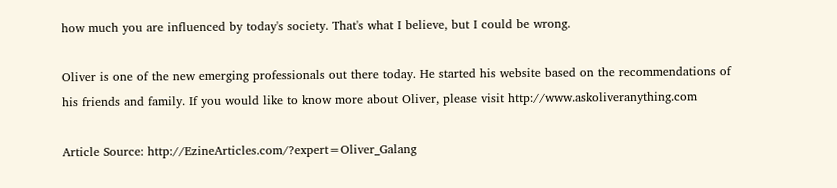how much you are influenced by today's society. That's what I believe, but I could be wrong.

Oliver is one of the new emerging professionals out there today. He started his website based on the recommendations of his friends and family. If you would like to know more about Oliver, please visit http://www.askoliveranything.com

Article Source: http://EzineArticles.com/?expert=Oliver_Galang